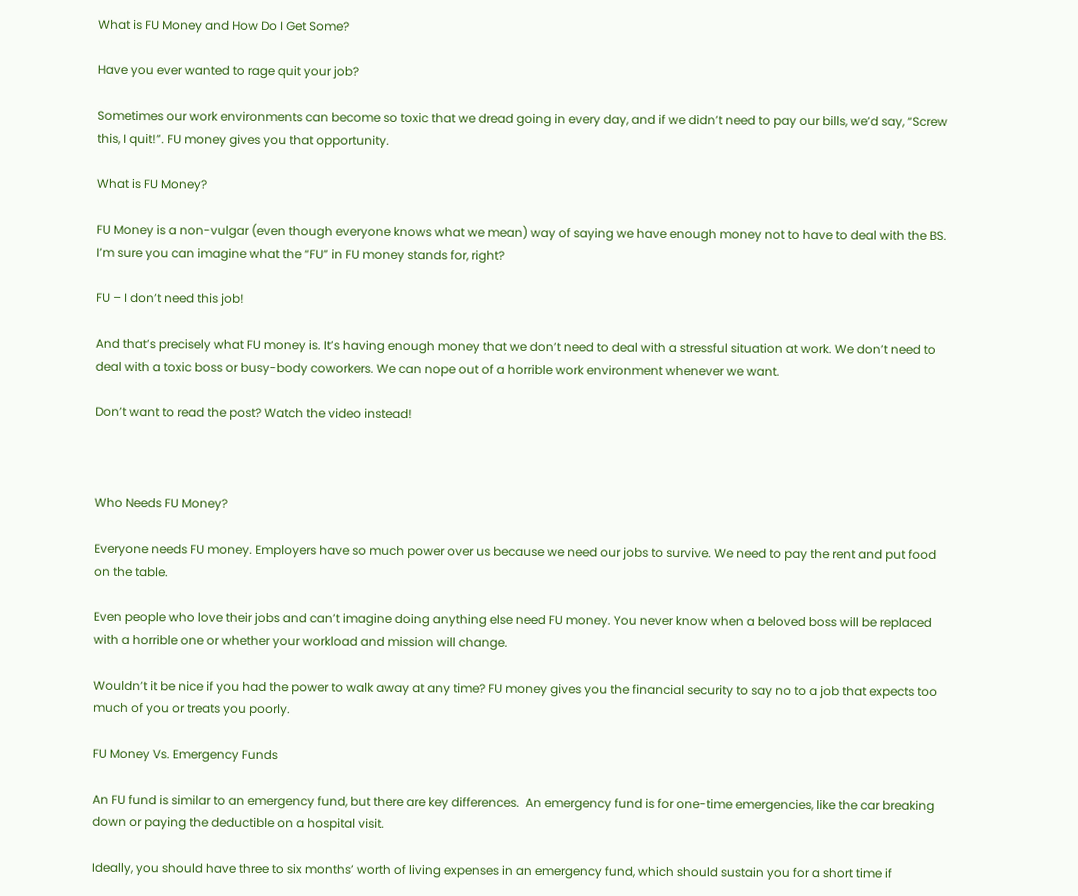What is FU Money and How Do I Get Some?

Have you ever wanted to rage quit your job?

Sometimes our work environments can become so toxic that we dread going in every day, and if we didn’t need to pay our bills, we’d say, “Screw this, I quit!”. FU money gives you that opportunity.

What is FU Money?

FU Money is a non-vulgar (even though everyone knows what we mean) way of saying we have enough money not to have to deal with the BS. I’m sure you can imagine what the “FU” in FU money stands for, right?

FU – I don’t need this job!

And that’s precisely what FU money is. It’s having enough money that we don’t need to deal with a stressful situation at work. We don’t need to deal with a toxic boss or busy-body coworkers. We can nope out of a horrible work environment whenever we want.

Don’t want to read the post? Watch the video instead!



Who Needs FU Money?

Everyone needs FU money. Employers have so much power over us because we need our jobs to survive. We need to pay the rent and put food on the table.

Even people who love their jobs and can’t imagine doing anything else need FU money. You never know when a beloved boss will be replaced with a horrible one or whether your workload and mission will change.

Wouldn’t it be nice if you had the power to walk away at any time? FU money gives you the financial security to say no to a job that expects too much of you or treats you poorly.

FU Money Vs. Emergency Funds

An FU fund is similar to an emergency fund, but there are key differences.  An emergency fund is for one-time emergencies, like the car breaking down or paying the deductible on a hospital visit.

Ideally, you should have three to six months’ worth of living expenses in an emergency fund, which should sustain you for a short time if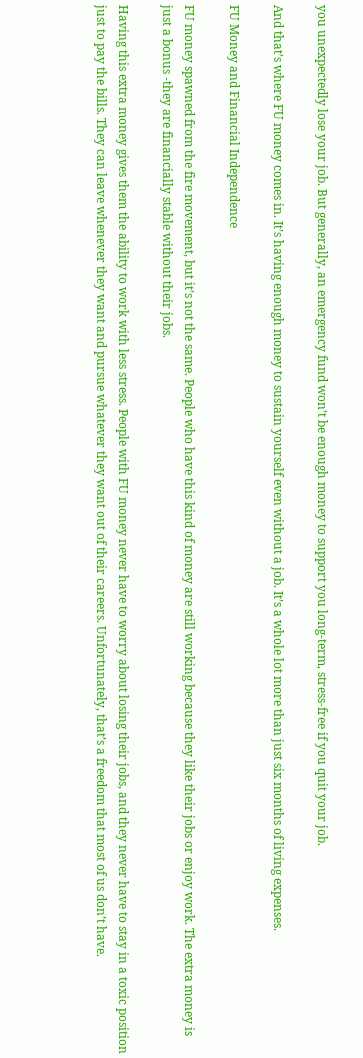you unexpectedly lose your job. But generally, an emergency fund won’t be enough money to support you long-term, stress-free if you quit your job.

And that’s where FU money comes in. It’s having enough money to sustain yourself even without a job. It’s a whole lot more than just six months of living expenses.

FU Money and Financial Independence

FU money spawned from the fire movement, but it’s not the same. People who have this kind of money are still working because they like their jobs or enjoy work. The extra money is just a bonus -they are financially stable without their jobs.

Having this extra money gives them the ability to work with less stress. People with FU money never have to worry about losing their jobs, and they never have to stay in a toxic position just to pay the bills. They can leave whenever they want and pursue whatever they want out of their careers. Unfortunately, that’s a freedom that most of us don’t have.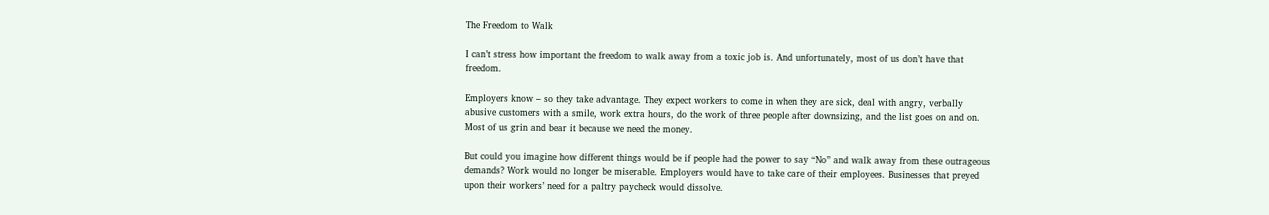The Freedom to Walk

I can’t stress how important the freedom to walk away from a toxic job is. And unfortunately, most of us don’t have that freedom.

Employers know – so they take advantage. They expect workers to come in when they are sick, deal with angry, verbally abusive customers with a smile, work extra hours, do the work of three people after downsizing, and the list goes on and on. Most of us grin and bear it because we need the money.

But could you imagine how different things would be if people had the power to say “No” and walk away from these outrageous demands? Work would no longer be miserable. Employers would have to take care of their employees. Businesses that preyed upon their workers’ need for a paltry paycheck would dissolve.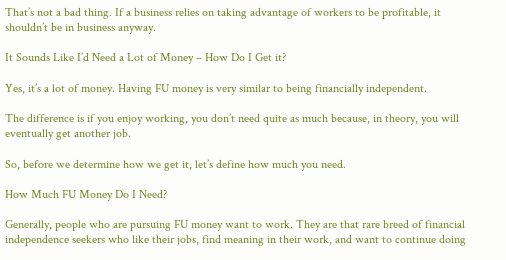That’s not a bad thing. If a business relies on taking advantage of workers to be profitable, it shouldn’t be in business anyway.

It Sounds Like I’d Need a Lot of Money – How Do I Get it?

Yes, it’s a lot of money. Having FU money is very similar to being financially independent.

The difference is if you enjoy working, you don’t need quite as much because, in theory, you will eventually get another job.

So, before we determine how we get it, let’s define how much you need.

How Much FU Money Do I Need?

Generally, people who are pursuing FU money want to work. They are that rare breed of financial independence seekers who like their jobs, find meaning in their work, and want to continue doing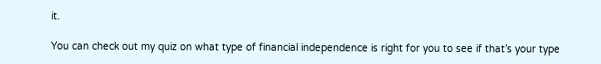it.

You can check out my quiz on what type of financial independence is right for you to see if that’s your type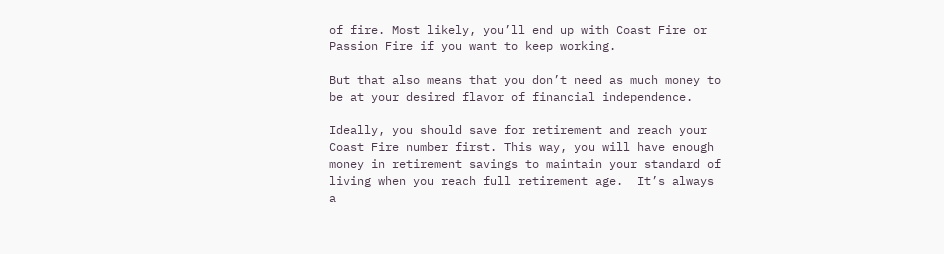of fire. Most likely, you’ll end up with Coast Fire or Passion Fire if you want to keep working.

But that also means that you don’t need as much money to be at your desired flavor of financial independence.

Ideally, you should save for retirement and reach your Coast Fire number first. This way, you will have enough money in retirement savings to maintain your standard of living when you reach full retirement age.  It’s always a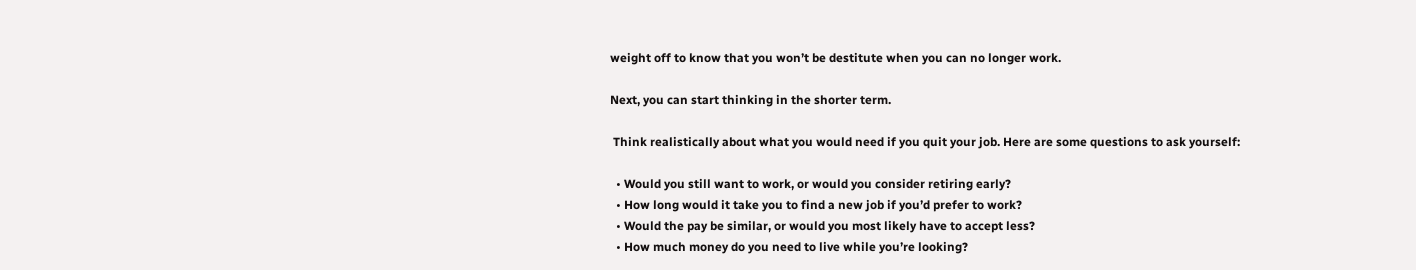weight off to know that you won’t be destitute when you can no longer work.

Next, you can start thinking in the shorter term.

 Think realistically about what you would need if you quit your job. Here are some questions to ask yourself:

  • Would you still want to work, or would you consider retiring early?
  • How long would it take you to find a new job if you’d prefer to work?
  • Would the pay be similar, or would you most likely have to accept less?
  • How much money do you need to live while you’re looking?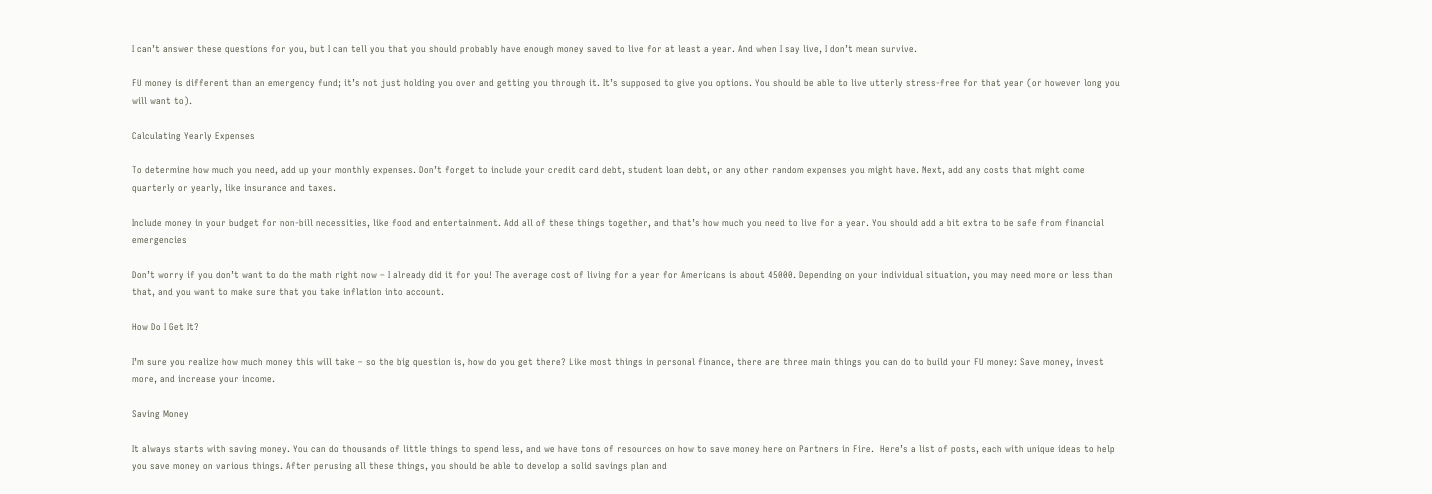I can’t answer these questions for you, but I can tell you that you should probably have enough money saved to live for at least a year. And when I say live, I don’t mean survive.

FU money is different than an emergency fund; it’s not just holding you over and getting you through it. It’s supposed to give you options. You should be able to live utterly stress-free for that year (or however long you will want to).

Calculating Yearly Expenses

To determine how much you need, add up your monthly expenses. Don’t forget to include your credit card debt, student loan debt, or any other random expenses you might have. Next, add any costs that might come quarterly or yearly, like insurance and taxes.

Include money in your budget for non-bill necessities, like food and entertainment. Add all of these things together, and that’s how much you need to live for a year. You should add a bit extra to be safe from financial emergencies

Don’t worry if you don’t want to do the math right now – I already did it for you! The average cost of living for a year for Americans is about 45000. Depending on your individual situation, you may need more or less than that, and you want to make sure that you take inflation into account.

How Do I Get It?

I’m sure you realize how much money this will take – so the big question is, how do you get there? Like most things in personal finance, there are three main things you can do to build your FU money: Save money, invest more, and increase your income.

Saving Money

It always starts with saving money. You can do thousands of little things to spend less, and we have tons of resources on how to save money here on Partners in Fire.  Here’s a list of posts, each with unique ideas to help you save money on various things. After perusing all these things, you should be able to develop a solid savings plan and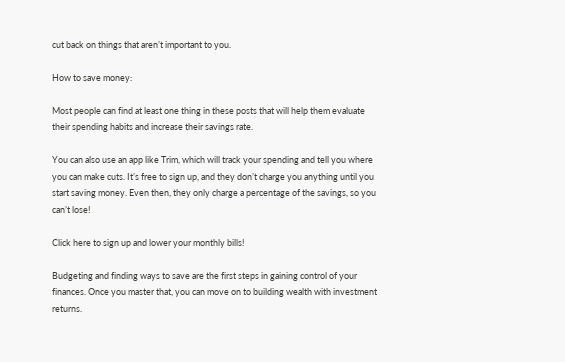cut back on things that aren’t important to you.

How to save money:

Most people can find at least one thing in these posts that will help them evaluate their spending habits and increase their savings rate.

You can also use an app like Trim, which will track your spending and tell you where you can make cuts. It’s free to sign up, and they don’t charge you anything until you start saving money. Even then, they only charge a percentage of the savings, so you can’t lose!

Click here to sign up and lower your monthly bills!

Budgeting and finding ways to save are the first steps in gaining control of your finances. Once you master that, you can move on to building wealth with investment returns.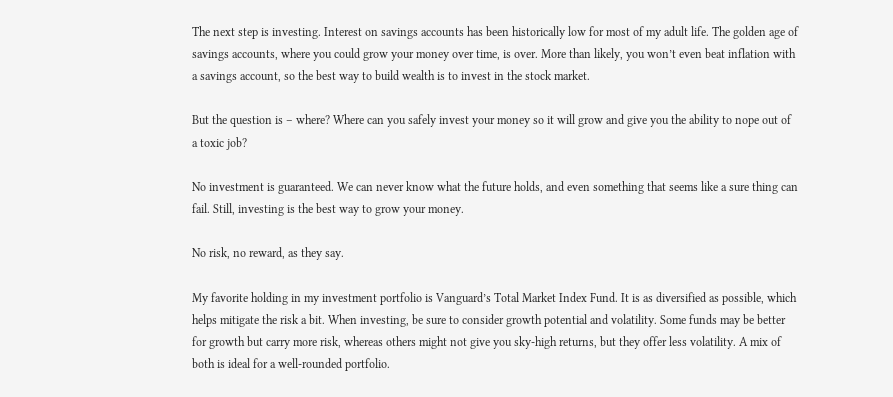The next step is investing. Interest on savings accounts has been historically low for most of my adult life. The golden age of savings accounts, where you could grow your money over time, is over. More than likely, you won’t even beat inflation with a savings account, so the best way to build wealth is to invest in the stock market.

But the question is – where? Where can you safely invest your money so it will grow and give you the ability to nope out of a toxic job?

No investment is guaranteed. We can never know what the future holds, and even something that seems like a sure thing can fail. Still, investing is the best way to grow your money.

No risk, no reward, as they say.

My favorite holding in my investment portfolio is Vanguard’s Total Market Index Fund. It is as diversified as possible, which helps mitigate the risk a bit. When investing, be sure to consider growth potential and volatility. Some funds may be better for growth but carry more risk, whereas others might not give you sky-high returns, but they offer less volatility. A mix of both is ideal for a well-rounded portfolio.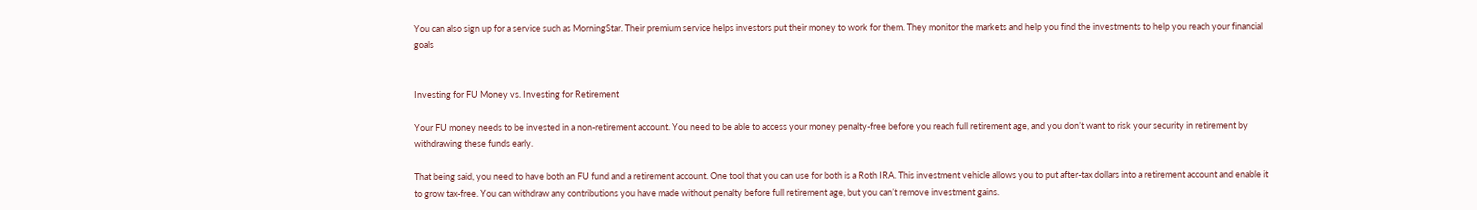You can also sign up for a service such as MorningStar. Their premium service helps investors put their money to work for them. They monitor the markets and help you find the investments to help you reach your financial goals


Investing for FU Money vs. Investing for Retirement

Your FU money needs to be invested in a non-retirement account. You need to be able to access your money penalty-free before you reach full retirement age, and you don’t want to risk your security in retirement by withdrawing these funds early.

That being said, you need to have both an FU fund and a retirement account. One tool that you can use for both is a Roth IRA. This investment vehicle allows you to put after-tax dollars into a retirement account and enable it to grow tax-free. You can withdraw any contributions you have made without penalty before full retirement age, but you can’t remove investment gains.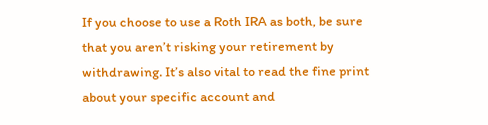If you choose to use a Roth IRA as both, be sure that you aren’t risking your retirement by withdrawing. It’s also vital to read the fine print about your specific account and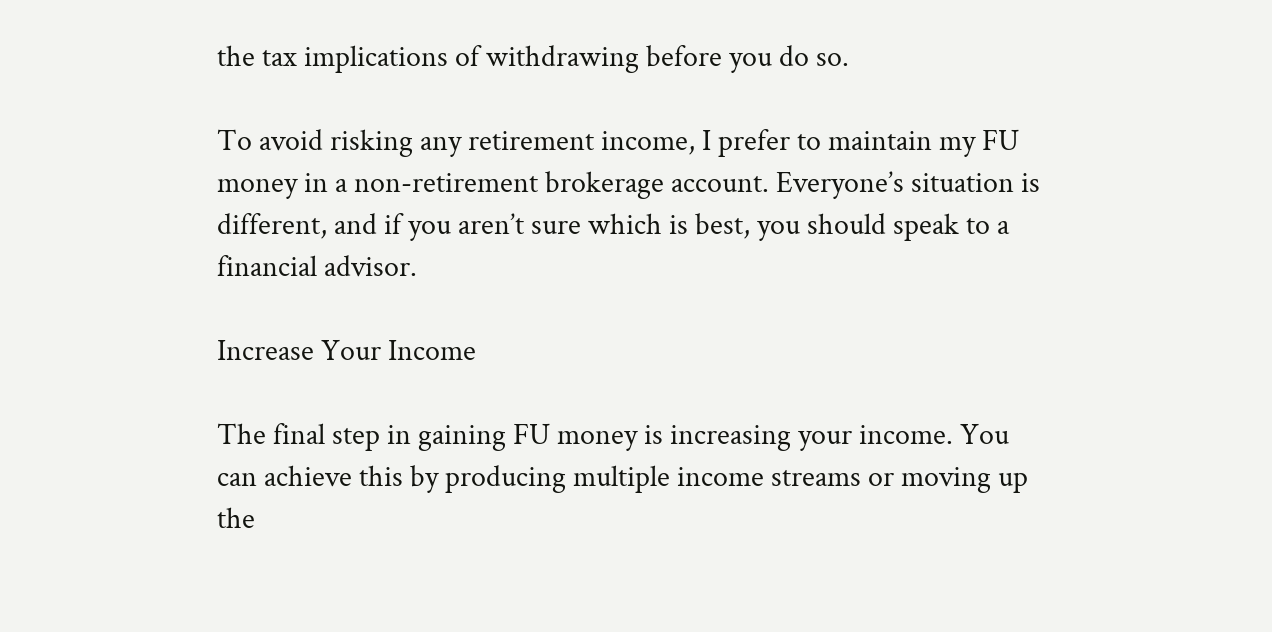the tax implications of withdrawing before you do so.

To avoid risking any retirement income, I prefer to maintain my FU money in a non-retirement brokerage account. Everyone’s situation is different, and if you aren’t sure which is best, you should speak to a financial advisor.

Increase Your Income

The final step in gaining FU money is increasing your income. You can achieve this by producing multiple income streams or moving up the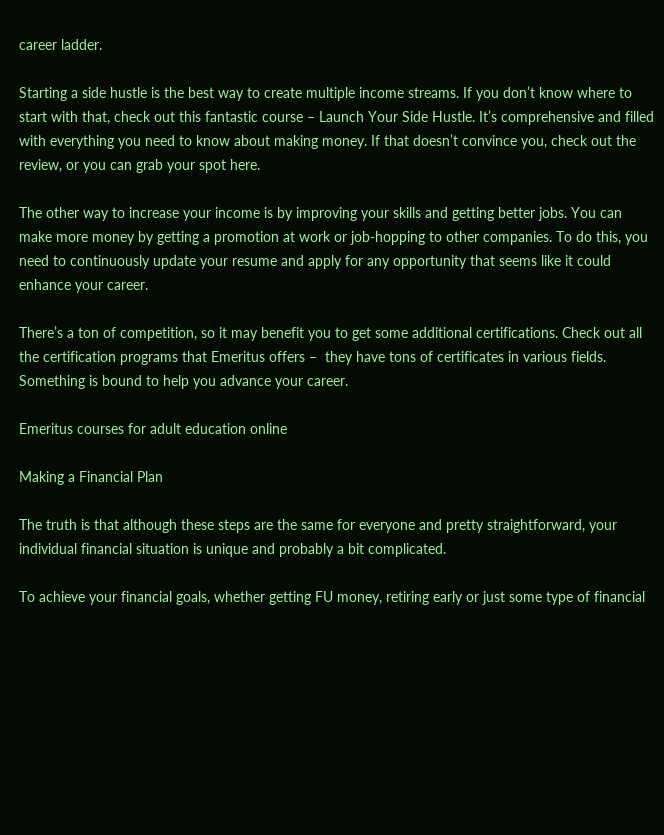career ladder.

Starting a side hustle is the best way to create multiple income streams. If you don’t know where to start with that, check out this fantastic course – Launch Your Side Hustle. It’s comprehensive and filled with everything you need to know about making money. If that doesn’t convince you, check out the review, or you can grab your spot here.

The other way to increase your income is by improving your skills and getting better jobs. You can make more money by getting a promotion at work or job-hopping to other companies. To do this, you need to continuously update your resume and apply for any opportunity that seems like it could enhance your career.

There’s a ton of competition, so it may benefit you to get some additional certifications. Check out all the certification programs that Emeritus offers –  they have tons of certificates in various fields. Something is bound to help you advance your career.

Emeritus courses for adult education online

Making a Financial Plan

The truth is that although these steps are the same for everyone and pretty straightforward, your individual financial situation is unique and probably a bit complicated.

To achieve your financial goals, whether getting FU money, retiring early or just some type of financial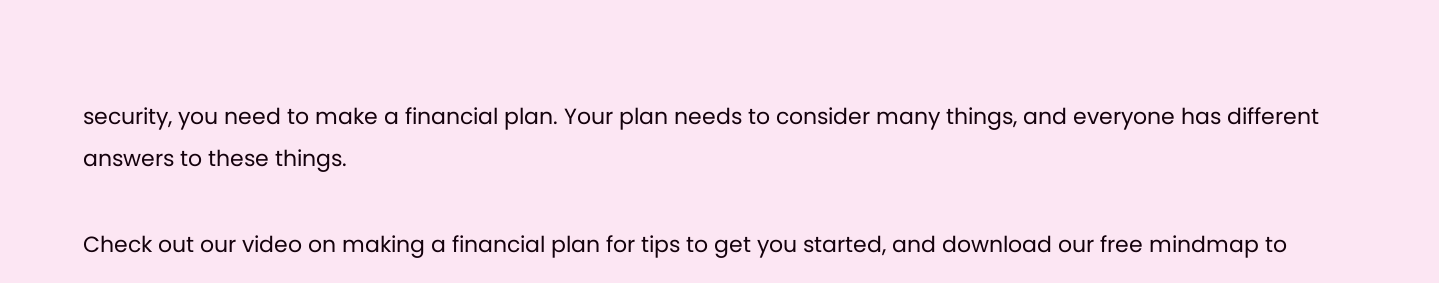security, you need to make a financial plan. Your plan needs to consider many things, and everyone has different answers to these things.

Check out our video on making a financial plan for tips to get you started, and download our free mindmap to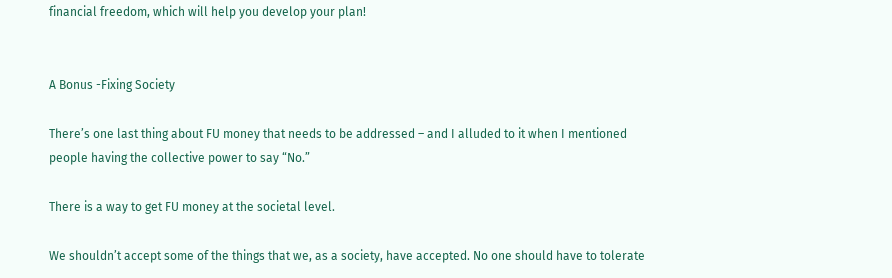financial freedom, which will help you develop your plan!


A Bonus -Fixing Society

There’s one last thing about FU money that needs to be addressed – and I alluded to it when I mentioned people having the collective power to say “No.”

There is a way to get FU money at the societal level.

We shouldn’t accept some of the things that we, as a society, have accepted. No one should have to tolerate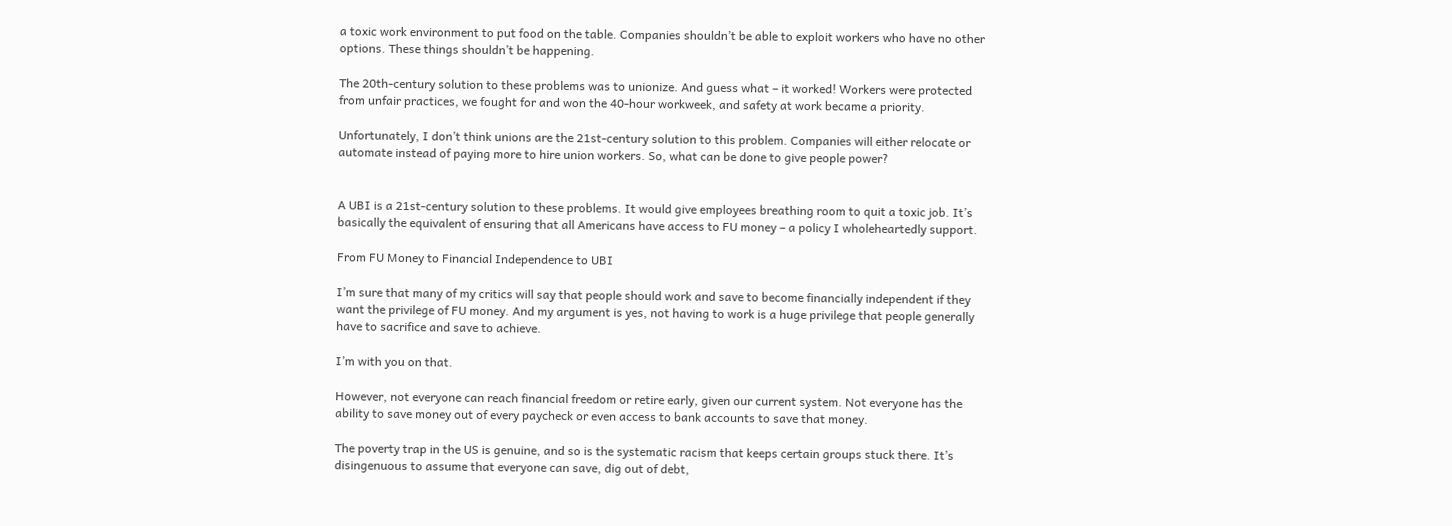a toxic work environment to put food on the table. Companies shouldn’t be able to exploit workers who have no other options. These things shouldn’t be happening.

The 20th-century solution to these problems was to unionize. And guess what – it worked! Workers were protected from unfair practices, we fought for and won the 40-hour workweek, and safety at work became a priority.

Unfortunately, I don’t think unions are the 21st-century solution to this problem. Companies will either relocate or automate instead of paying more to hire union workers. So, what can be done to give people power?


A UBI is a 21st-century solution to these problems. It would give employees breathing room to quit a toxic job. It’s basically the equivalent of ensuring that all Americans have access to FU money – a policy I wholeheartedly support.

From FU Money to Financial Independence to UBI

I’m sure that many of my critics will say that people should work and save to become financially independent if they want the privilege of FU money. And my argument is yes, not having to work is a huge privilege that people generally have to sacrifice and save to achieve.

I’m with you on that.

However, not everyone can reach financial freedom or retire early, given our current system. Not everyone has the ability to save money out of every paycheck or even access to bank accounts to save that money.

The poverty trap in the US is genuine, and so is the systematic racism that keeps certain groups stuck there. It’s disingenuous to assume that everyone can save, dig out of debt,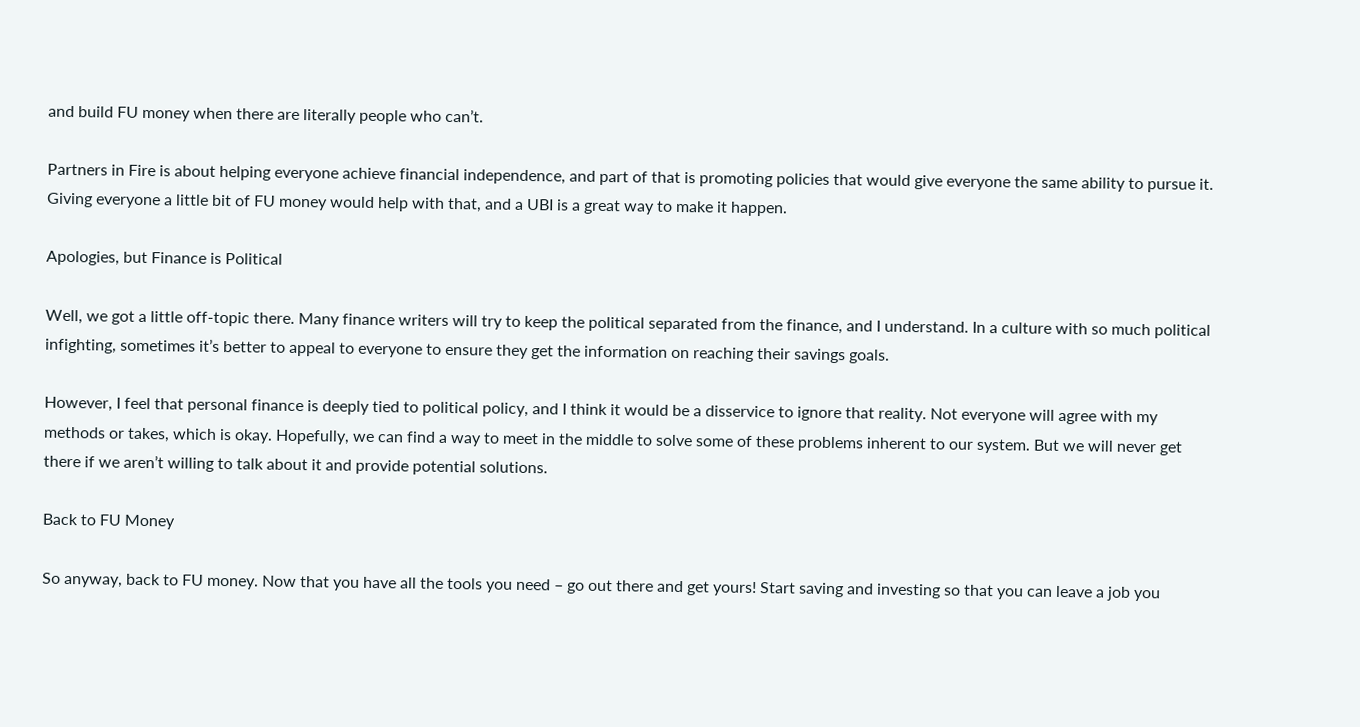and build FU money when there are literally people who can’t.

Partners in Fire is about helping everyone achieve financial independence, and part of that is promoting policies that would give everyone the same ability to pursue it. Giving everyone a little bit of FU money would help with that, and a UBI is a great way to make it happen.

Apologies, but Finance is Political

Well, we got a little off-topic there. Many finance writers will try to keep the political separated from the finance, and I understand. In a culture with so much political infighting, sometimes it’s better to appeal to everyone to ensure they get the information on reaching their savings goals.

However, I feel that personal finance is deeply tied to political policy, and I think it would be a disservice to ignore that reality. Not everyone will agree with my methods or takes, which is okay. Hopefully, we can find a way to meet in the middle to solve some of these problems inherent to our system. But we will never get there if we aren’t willing to talk about it and provide potential solutions.

Back to FU Money

So anyway, back to FU money. Now that you have all the tools you need – go out there and get yours! Start saving and investing so that you can leave a job you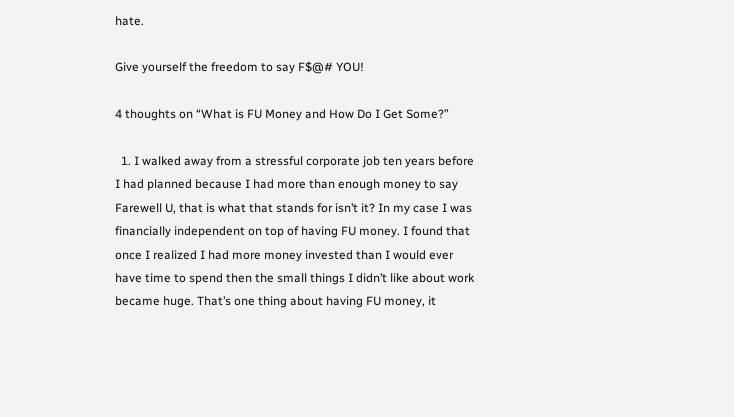hate.

Give yourself the freedom to say F$@# YOU!

4 thoughts on “What is FU Money and How Do I Get Some?”

  1. I walked away from a stressful corporate job ten years before I had planned because I had more than enough money to say Farewell U, that is what that stands for isn’t it? In my case I was financially independent on top of having FU money. I found that once I realized I had more money invested than I would ever have time to spend then the small things I didn’t like about work became huge. That’s one thing about having FU money, it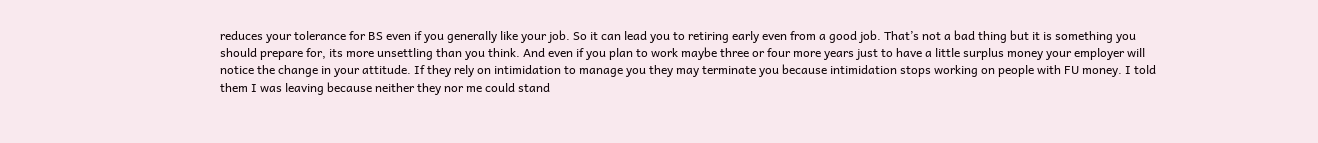reduces your tolerance for BS even if you generally like your job. So it can lead you to retiring early even from a good job. That’s not a bad thing but it is something you should prepare for, its more unsettling than you think. And even if you plan to work maybe three or four more years just to have a little surplus money your employer will notice the change in your attitude. If they rely on intimidation to manage you they may terminate you because intimidation stops working on people with FU money. I told them I was leaving because neither they nor me could stand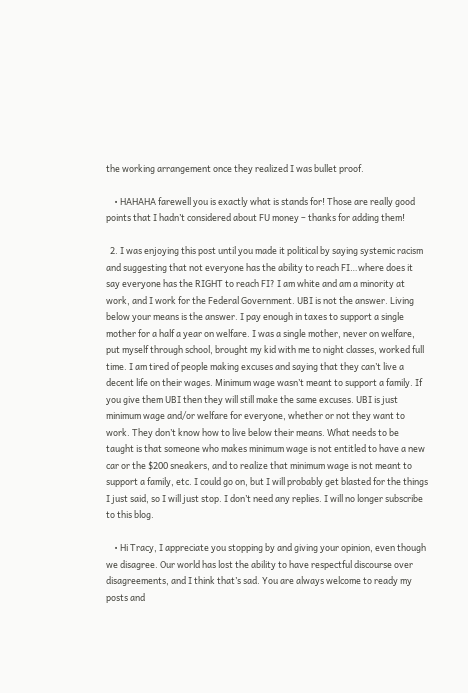the working arrangement once they realized I was bullet proof.

    • HAHAHA farewell you is exactly what is stands for! Those are really good points that I hadn’t considered about FU money – thanks for adding them!

  2. I was enjoying this post until you made it political by saying systemic racism and suggesting that not everyone has the ability to reach FI…where does it say everyone has the RIGHT to reach FI? I am white and am a minority at work, and I work for the Federal Government. UBI is not the answer. Living below your means is the answer. I pay enough in taxes to support a single mother for a half a year on welfare. I was a single mother, never on welfare, put myself through school, brought my kid with me to night classes, worked full time. I am tired of people making excuses and saying that they can’t live a decent life on their wages. Minimum wage wasn’t meant to support a family. If you give them UBI then they will still make the same excuses. UBI is just minimum wage and/or welfare for everyone, whether or not they want to work. They don’t know how to live below their means. What needs to be taught is that someone who makes minimum wage is not entitled to have a new car or the $200 sneakers, and to realize that minimum wage is not meant to support a family, etc. I could go on, but I will probably get blasted for the things I just said, so I will just stop. I don’t need any replies. I will no longer subscribe to this blog.

    • Hi Tracy, I appreciate you stopping by and giving your opinion, even though we disagree. Our world has lost the ability to have respectful discourse over disagreements, and I think that’s sad. You are always welcome to ready my posts and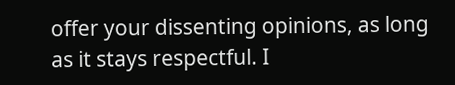offer your dissenting opinions, as long as it stays respectful. I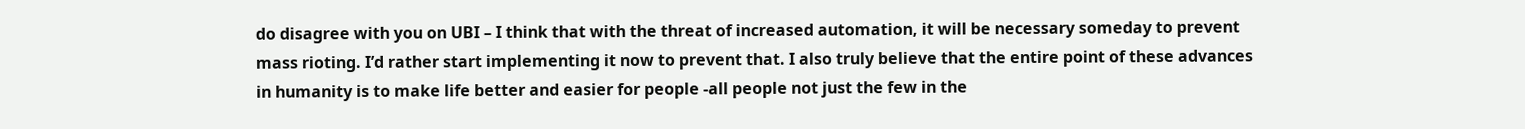do disagree with you on UBI – I think that with the threat of increased automation, it will be necessary someday to prevent mass rioting. I’d rather start implementing it now to prevent that. I also truly believe that the entire point of these advances in humanity is to make life better and easier for people -all people not just the few in the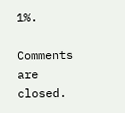1%.

Comments are closed.